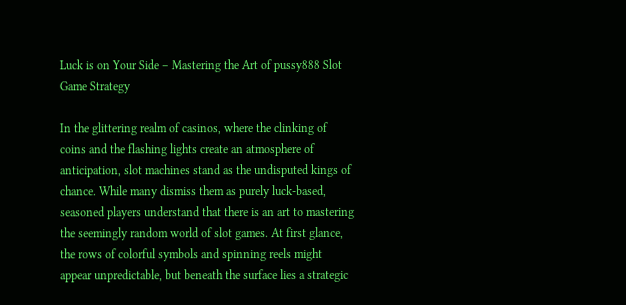Luck is on Your Side – Mastering the Art of pussy888 Slot Game Strategy

In the glittering realm of casinos, where the clinking of coins and the flashing lights create an atmosphere of anticipation, slot machines stand as the undisputed kings of chance. While many dismiss them as purely luck-based, seasoned players understand that there is an art to mastering the seemingly random world of slot games. At first glance, the rows of colorful symbols and spinning reels might appear unpredictable, but beneath the surface lies a strategic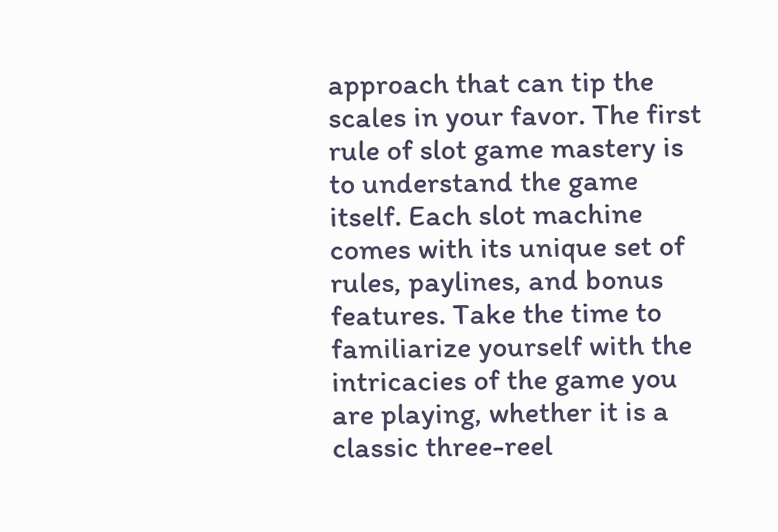approach that can tip the scales in your favor. The first rule of slot game mastery is to understand the game itself. Each slot machine comes with its unique set of rules, paylines, and bonus features. Take the time to familiarize yourself with the intricacies of the game you are playing, whether it is a classic three-reel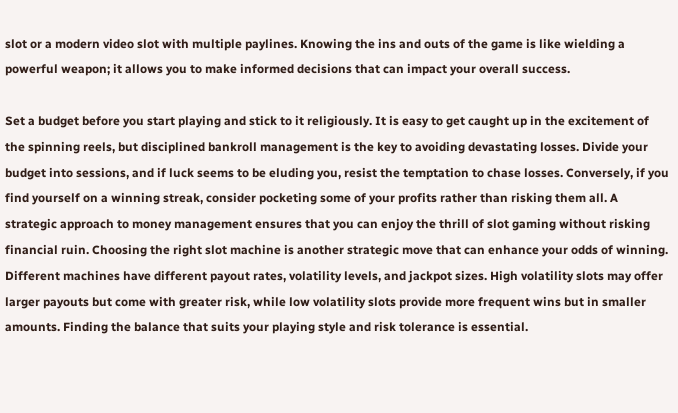slot or a modern video slot with multiple paylines. Knowing the ins and outs of the game is like wielding a powerful weapon; it allows you to make informed decisions that can impact your overall success.

Set a budget before you start playing and stick to it religiously. It is easy to get caught up in the excitement of the spinning reels, but disciplined bankroll management is the key to avoiding devastating losses. Divide your budget into sessions, and if luck seems to be eluding you, resist the temptation to chase losses. Conversely, if you find yourself on a winning streak, consider pocketing some of your profits rather than risking them all. A strategic approach to money management ensures that you can enjoy the thrill of slot gaming without risking financial ruin. Choosing the right slot machine is another strategic move that can enhance your odds of winning. Different machines have different payout rates, volatility levels, and jackpot sizes. High volatility slots may offer larger payouts but come with greater risk, while low volatility slots provide more frequent wins but in smaller amounts. Finding the balance that suits your playing style and risk tolerance is essential.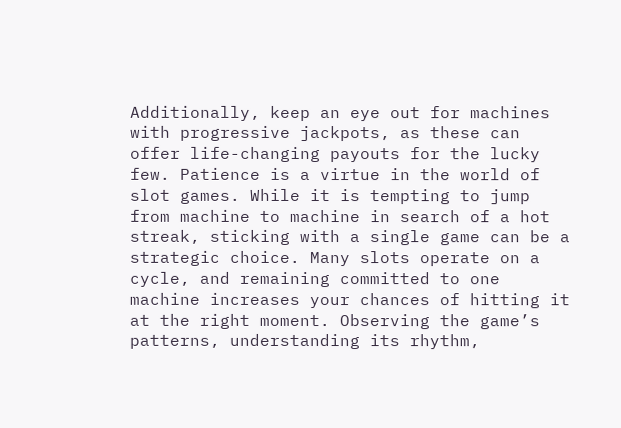Additionally, keep an eye out for machines with progressive jackpots, as these can offer life-changing payouts for the lucky few. Patience is a virtue in the world of slot games. While it is tempting to jump from machine to machine in search of a hot streak, sticking with a single game can be a strategic choice. Many slots operate on a cycle, and remaining committed to one machine increases your chances of hitting it at the right moment. Observing the game’s patterns, understanding its rhythm,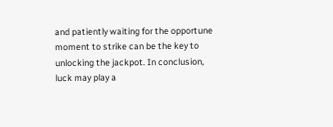and patiently waiting for the opportune moment to strike can be the key to unlocking the jackpot. In conclusion, luck may play a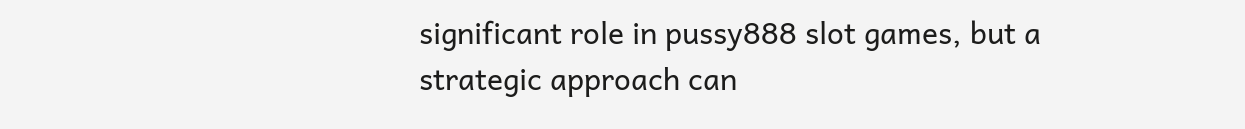significant role in pussy888 slot games, but a strategic approach can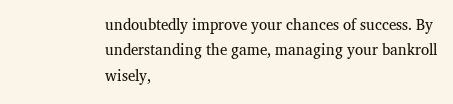undoubtedly improve your chances of success. By understanding the game, managing your bankroll wisely,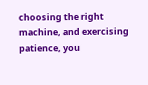choosing the right machine, and exercising patience, you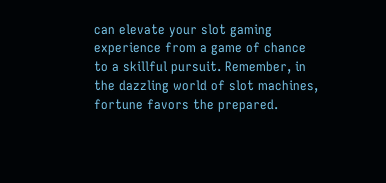can elevate your slot gaming experience from a game of chance to a skillful pursuit. Remember, in the dazzling world of slot machines, fortune favors the prepared.